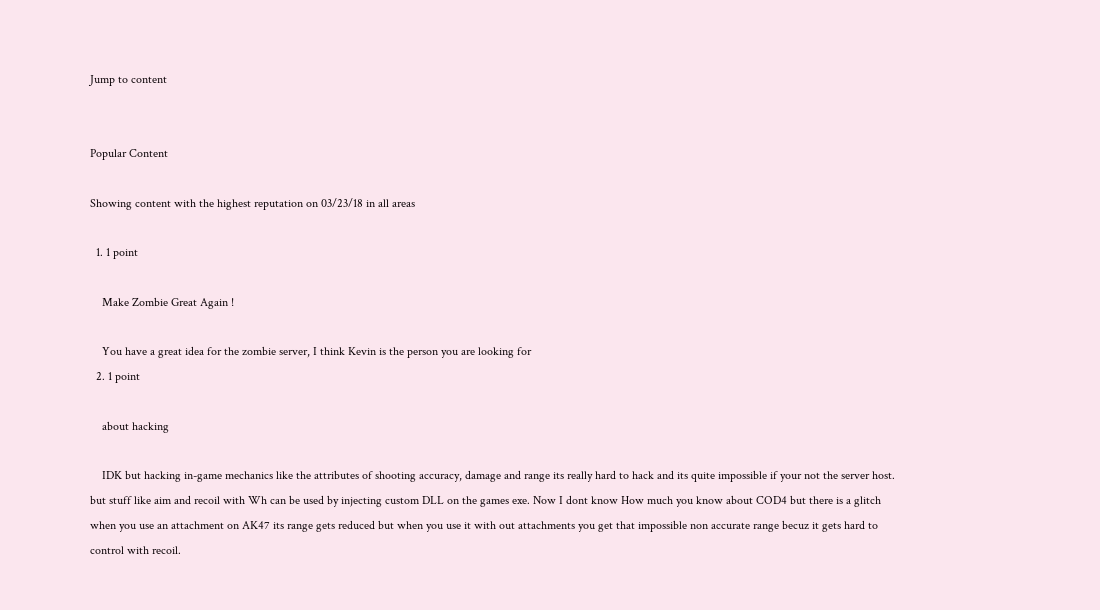Jump to content


Popular Content

Showing content with the highest reputation on 03/23/18 in all areas

  1. 1 point

    Make Zombie Great Again !

    You have a great idea for the zombie server, I think Kevin is the person you are looking for
  2. 1 point

    about hacking

    IDK but hacking in-game mechanics like the attributes of shooting accuracy, damage and range its really hard to hack and its quite impossible if your not the server host. but stuff like aim and recoil with Wh can be used by injecting custom DLL on the games exe. Now I dont know How much you know about COD4 but there is a glitch when you use an attachment on AK47 its range gets reduced but when you use it with out attachments you get that impossible non accurate range becuz it gets hard to control with recoil.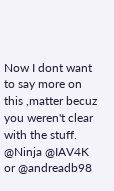Now I dont want to say more on this ,matter becuz you weren't clear with the stuff. @Ninja @IAV4K or @andreadb98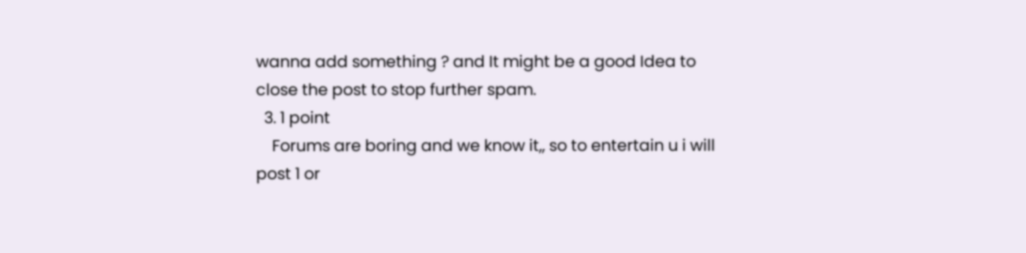wanna add something ? and It might be a good Idea to close the post to stop further spam.
  3. 1 point
    Forums are boring and we know it,, so to entertain u i will post 1 or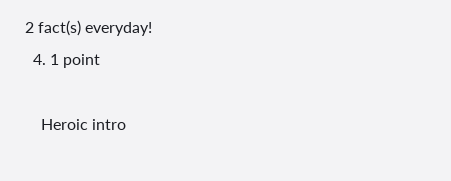2 fact(s) everyday!
  4. 1 point

    Heroic intro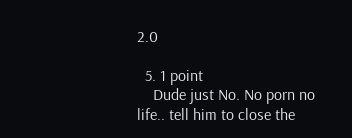2.0

  5. 1 point
    Dude just No. No porn no life.. tell him to close the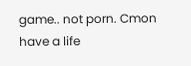game.. not porn. Cmon have a life